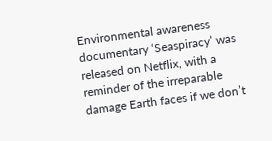Environmental awareness documentary ‘Seaspiracy’ was released on Netflix, with a reminder of the irreparable damage Earth faces if we don’t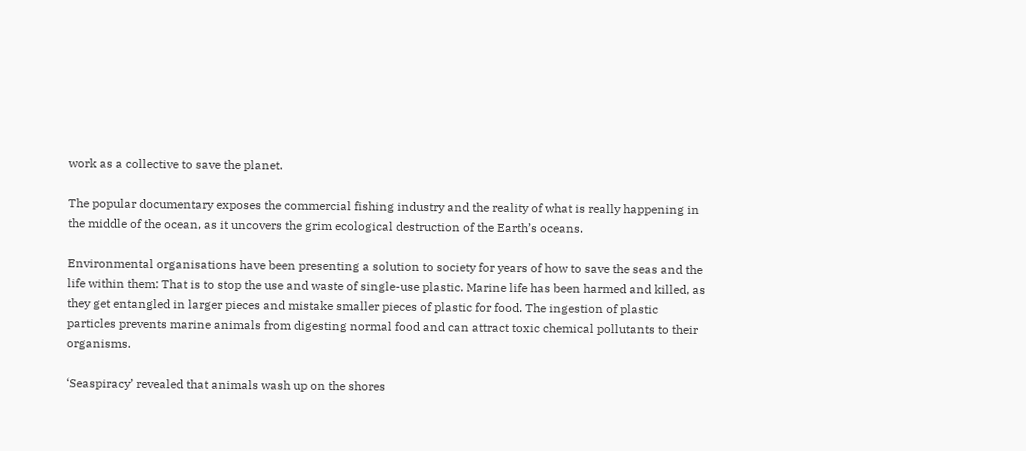work as a collective to save the planet.

The popular documentary exposes the commercial fishing industry and the reality of what is really happening in the middle of the ocean, as it uncovers the grim ecological destruction of the Earth’s oceans.

Environmental organisations have been presenting a solution to society for years of how to save the seas and the life within them: That is to stop the use and waste of single-use plastic. Marine life has been harmed and killed, as they get entangled in larger pieces and mistake smaller pieces of plastic for food. The ingestion of plastic particles prevents marine animals from digesting normal food and can attract toxic chemical pollutants to their organisms.

‘Seaspiracy’ revealed that animals wash up on the shores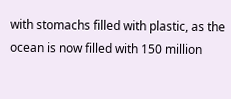with stomachs filled with plastic, as the ocean is now filled with 150 million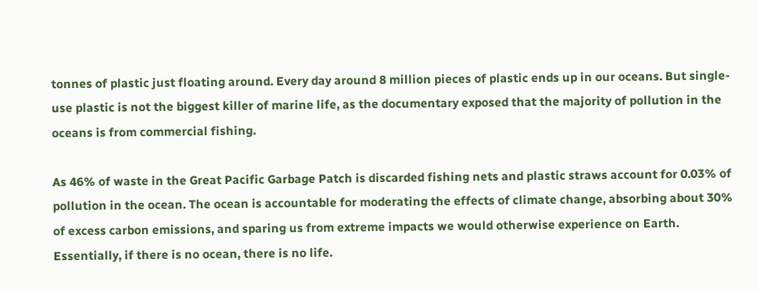tonnes of plastic just floating around. Every day around 8 million pieces of plastic ends up in our oceans. But single-use plastic is not the biggest killer of marine life, as the documentary exposed that the majority of pollution in the oceans is from commercial fishing.

As 46% of waste in the Great Pacific Garbage Patch is discarded fishing nets and plastic straws account for 0.03% of pollution in the ocean. The ocean is accountable for moderating the effects of climate change, absorbing about 30% of excess carbon emissions, and sparing us from extreme impacts we would otherwise experience on Earth. Essentially, if there is no ocean, there is no life.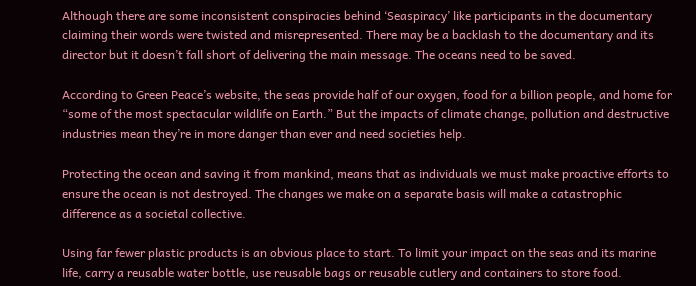Although there are some inconsistent conspiracies behind ‘Seaspiracy’ like participants in the documentary claiming their words were twisted and misrepresented. There may be a backlash to the documentary and its director but it doesn’t fall short of delivering the main message. The oceans need to be saved.

According to Green Peace’s website, the seas provide half of our oxygen, food for a billion people, and home for “some of the most spectacular wildlife on Earth.” But the impacts of climate change, pollution and destructive industries mean they’re in more danger than ever and need societies help.

Protecting the ocean and saving it from mankind, means that as individuals we must make proactive efforts to ensure the ocean is not destroyed. The changes we make on a separate basis will make a catastrophic difference as a societal collective.

Using far fewer plastic products is an obvious place to start. To limit your impact on the seas and its marine life, carry a reusable water bottle, use reusable bags or reusable cutlery and containers to store food.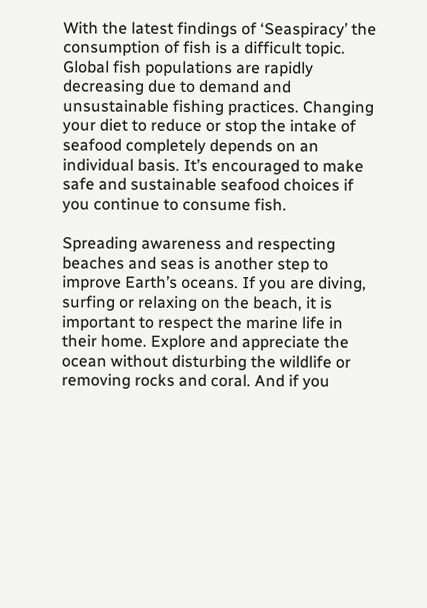With the latest findings of ‘Seaspiracy’ the consumption of fish is a difficult topic. Global fish populations are rapidly decreasing due to demand and unsustainable fishing practices. Changing your diet to reduce or stop the intake of seafood completely depends on an individual basis. It’s encouraged to make safe and sustainable seafood choices if you continue to consume fish.

Spreading awareness and respecting beaches and seas is another step to improve Earth’s oceans. If you are diving, surfing or relaxing on the beach, it is important to respect the marine life in their home. Explore and appreciate the ocean without disturbing the wildlife or removing rocks and coral. And if you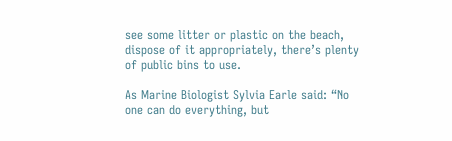see some litter or plastic on the beach, dispose of it appropriately, there’s plenty of public bins to use.

As Marine Biologist Sylvia Earle said: “No one can do everything, but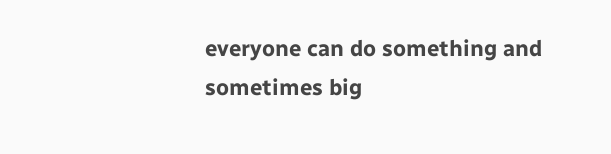everyone can do something and sometimes big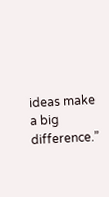ideas make a big difference.”